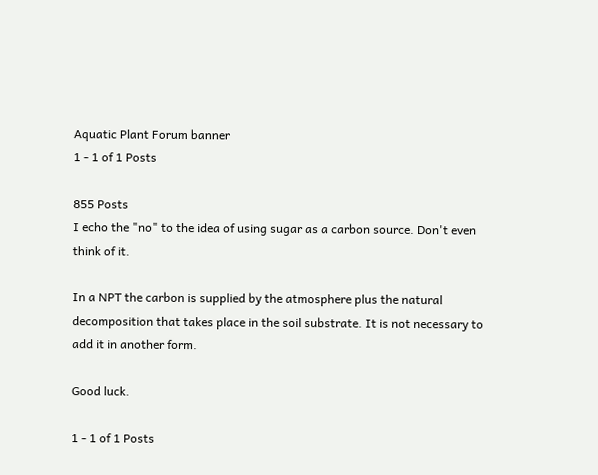Aquatic Plant Forum banner
1 - 1 of 1 Posts

855 Posts
I echo the "no" to the idea of using sugar as a carbon source. Don't even think of it.

In a NPT the carbon is supplied by the atmosphere plus the natural decomposition that takes place in the soil substrate. It is not necessary to add it in another form.

Good luck.

1 - 1 of 1 Posts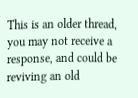This is an older thread, you may not receive a response, and could be reviving an old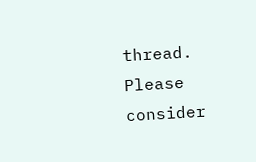thread. Please consider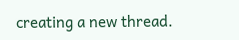creating a new thread.